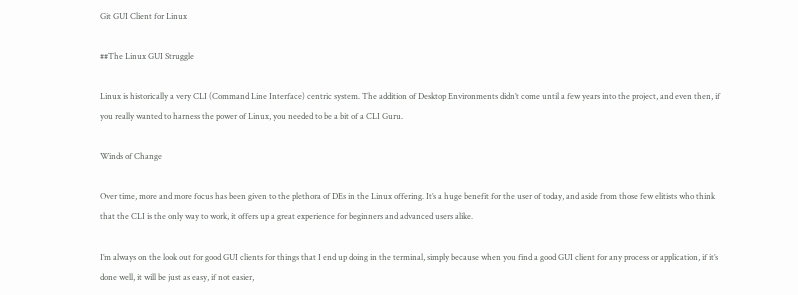Git GUI Client for Linux

##The Linux GUI Struggle

Linux is historically a very CLI (Command Line Interface) centric system. The addition of Desktop Environments didn’t come until a few years into the project, and even then, if you really wanted to harness the power of Linux, you needed to be a bit of a CLI Guru.

Winds of Change

Over time, more and more focus has been given to the plethora of DEs in the Linux offering. It’s a huge benefit for the user of today, and aside from those few elitists who think that the CLI is the only way to work, it offers up a great experience for beginners and advanced users alike.

I’m always on the look out for good GUI clients for things that I end up doing in the terminal, simply because when you find a good GUI client for any process or application, if it’s done well, it will be just as easy, if not easier,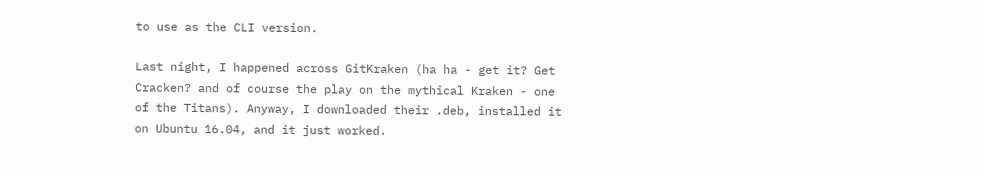to use as the CLI version.

Last night, I happened across GitKraken (ha ha - get it? Get Cracken? and of course the play on the mythical Kraken - one of the Titans). Anyway, I downloaded their .deb, installed it on Ubuntu 16.04, and it just worked.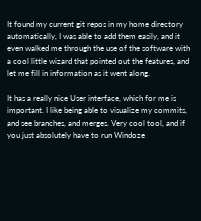It found my current git repos in my home directory automatically, I was able to add them easily, and it even walked me through the use of the software with a cool little wizard that pointed out the features, and let me fill in information as it went along.

It has a really nice User interface, which for me is important. I like being able to visualize my commits, and see branches, and merges. Very cool tool, and if you just absolutely have to run Windoze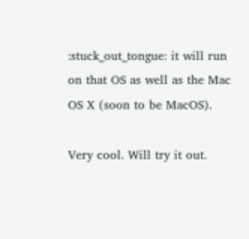:stuck_out_tongue: it will run on that OS as well as the Mac OS X (soon to be MacOS).

Very cool. Will try it out.